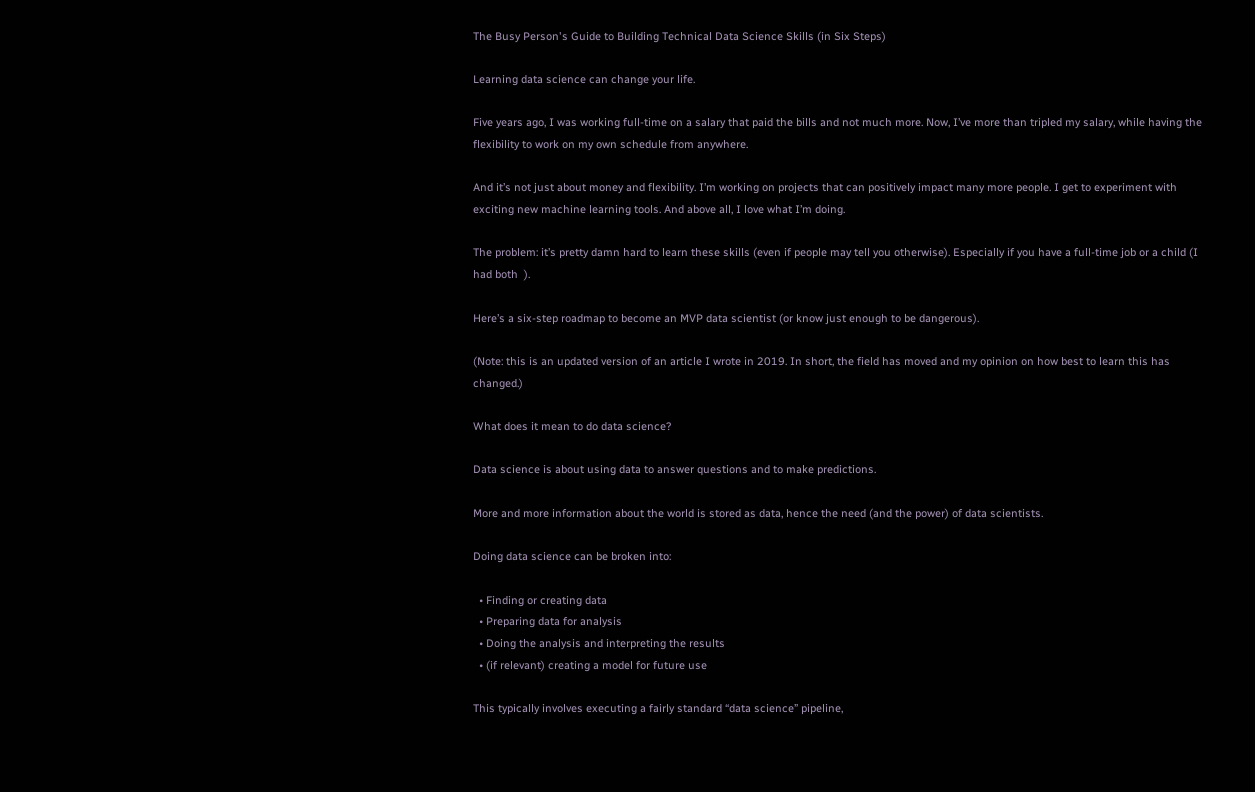The Busy Person's Guide to Building Technical Data Science Skills (in Six Steps)

Learning data science can change your life.

Five years ago, I was working full-time on a salary that paid the bills and not much more. Now, I’ve more than tripled my salary, while having the flexibility to work on my own schedule from anywhere.

And it’s not just about money and flexibility. I’m working on projects that can positively impact many more people. I get to experiment with exciting new machine learning tools. And above all, I love what I’m doing.

The problem: it’s pretty damn hard to learn these skills (even if people may tell you otherwise). Especially if you have a full-time job or a child (I had both  ).

Here’s a six-step roadmap to become an MVP data scientist (or know just enough to be dangerous).

(Note: this is an updated version of an article I wrote in 2019. In short, the field has moved and my opinion on how best to learn this has changed.)

What does it mean to do data science?

Data science is about using data to answer questions and to make predictions.

More and more information about the world is stored as data, hence the need (and the power) of data scientists.

Doing data science can be broken into:

  • Finding or creating data
  • Preparing data for analysis
  • Doing the analysis and interpreting the results
  • (if relevant) creating a model for future use

This typically involves executing a fairly standard “data science” pipeline,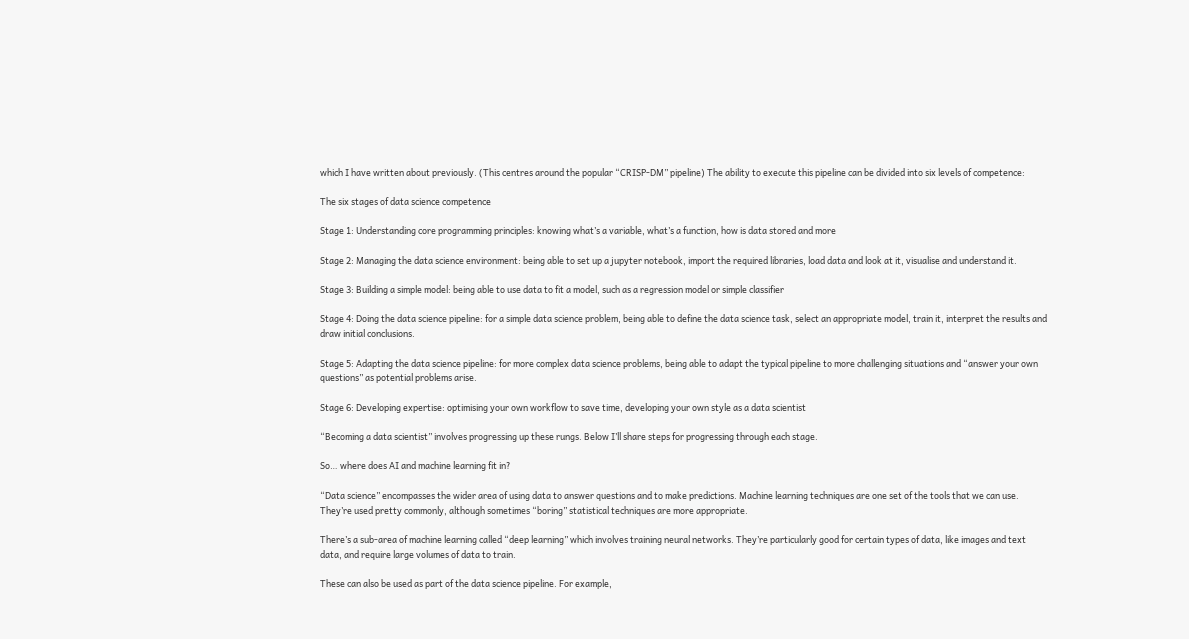which I have written about previously. (This centres around the popular “CRISP-DM” pipeline) The ability to execute this pipeline can be divided into six levels of competence:

The six stages of data science competence

Stage 1: Understanding core programming principles: knowing what’s a variable, what’s a function, how is data stored and more

Stage 2: Managing the data science environment: being able to set up a jupyter notebook, import the required libraries, load data and look at it, visualise and understand it.

Stage 3: Building a simple model: being able to use data to fit a model, such as a regression model or simple classifier

Stage 4: Doing the data science pipeline: for a simple data science problem, being able to define the data science task, select an appropriate model, train it, interpret the results and draw initial conclusions.

Stage 5: Adapting the data science pipeline: for more complex data science problems, being able to adapt the typical pipeline to more challenging situations and “answer your own questions” as potential problems arise.

Stage 6: Developing expertise: optimising your own workflow to save time, developing your own style as a data scientist

“Becoming a data scientist” involves progressing up these rungs. Below I’ll share steps for progressing through each stage.

So… where does AI and machine learning fit in?

“Data science” encompasses the wider area of using data to answer questions and to make predictions. Machine learning techniques are one set of the tools that we can use. They’re used pretty commonly, although sometimes “boring” statistical techniques are more appropriate.

There’s a sub-area of machine learning called “deep learning” which involves training neural networks. They’re particularly good for certain types of data, like images and text data, and require large volumes of data to train.

These can also be used as part of the data science pipeline. For example,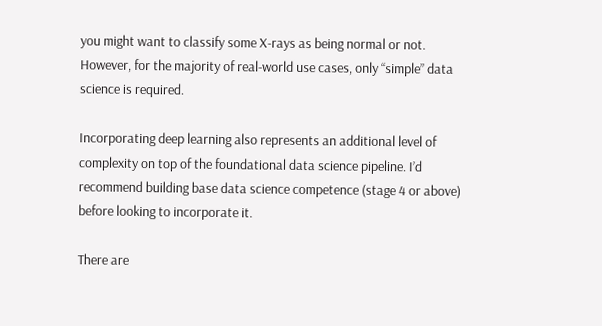you might want to classify some X-rays as being normal or not. However, for the majority of real-world use cases, only “simple” data science is required.

Incorporating deep learning also represents an additional level of complexity on top of the foundational data science pipeline. I’d recommend building base data science competence (stage 4 or above) before looking to incorporate it.

There are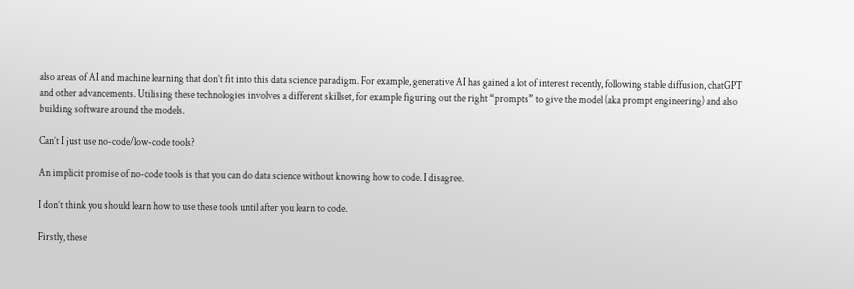also areas of AI and machine learning that don’t fit into this data science paradigm. For example, generative AI has gained a lot of interest recently, following stable diffusion, chatGPT and other advancements. Utilising these technologies involves a different skillset, for example figuring out the right “prompts” to give the model (aka prompt engineering) and also building software around the models.

Can’t I just use no-code/low-code tools?

An implicit promise of no-code tools is that you can do data science without knowing how to code. I disagree.

I don’t think you should learn how to use these tools until after you learn to code.

Firstly, these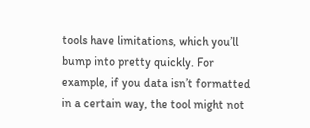tools have limitations, which you’ll bump into pretty quickly. For example, if you data isn’t formatted in a certain way, the tool might not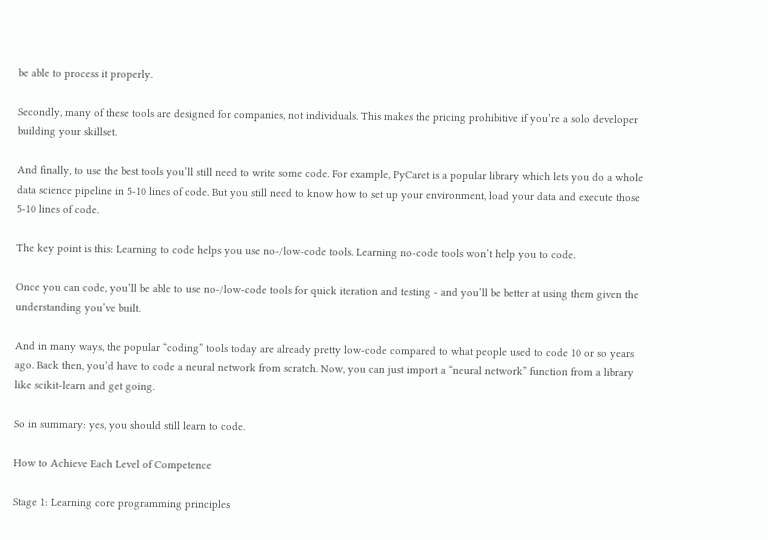be able to process it properly.

Secondly, many of these tools are designed for companies, not individuals. This makes the pricing prohibitive if you’re a solo developer building your skillset.

And finally, to use the best tools you’ll still need to write some code. For example, PyCaret is a popular library which lets you do a whole data science pipeline in 5-10 lines of code. But you still need to know how to set up your environment, load your data and execute those 5-10 lines of code.

The key point is this: Learning to code helps you use no-/low-code tools. Learning no-code tools won’t help you to code.

Once you can code, you’ll be able to use no-/low-code tools for quick iteration and testing - and you’ll be better at using them given the understanding you’ve built.

And in many ways, the popular “coding” tools today are already pretty low-code compared to what people used to code 10 or so years ago. Back then, you’d have to code a neural network from scratch. Now, you can just import a “neural network” function from a library like scikit-learn and get going.

So in summary: yes, you should still learn to code.

How to Achieve Each Level of Competence

Stage 1: Learning core programming principles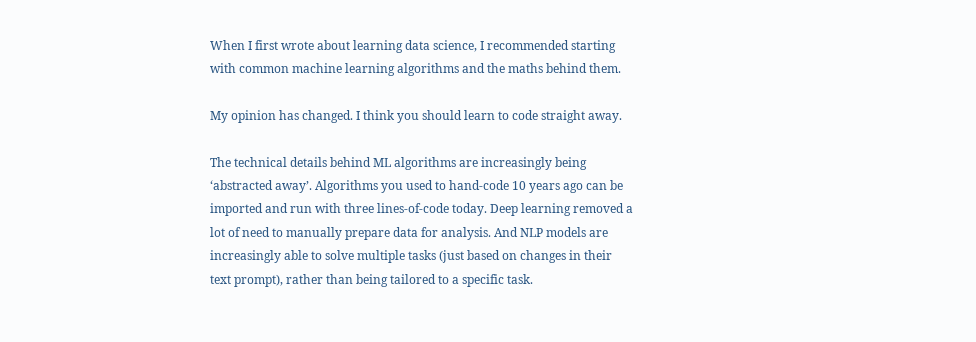When I first wrote about learning data science, I recommended starting with common machine learning algorithms and the maths behind them.

My opinion has changed. I think you should learn to code straight away.

The technical details behind ML algorithms are increasingly being ‘abstracted away’. Algorithms you used to hand-code 10 years ago can be imported and run with three lines-of-code today. Deep learning removed a lot of need to manually prepare data for analysis. And NLP models are increasingly able to solve multiple tasks (just based on changes in their text prompt), rather than being tailored to a specific task.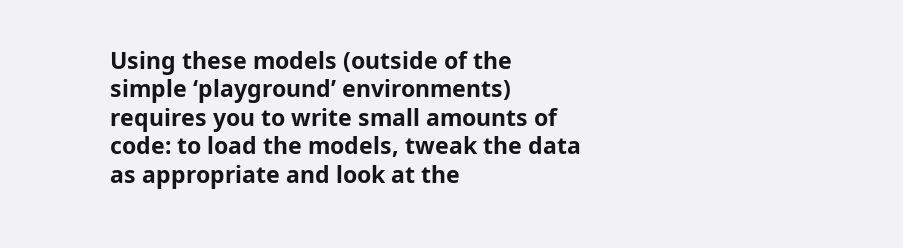Using these models (outside of the simple ‘playground’ environments) requires you to write small amounts of code: to load the models, tweak the data as appropriate and look at the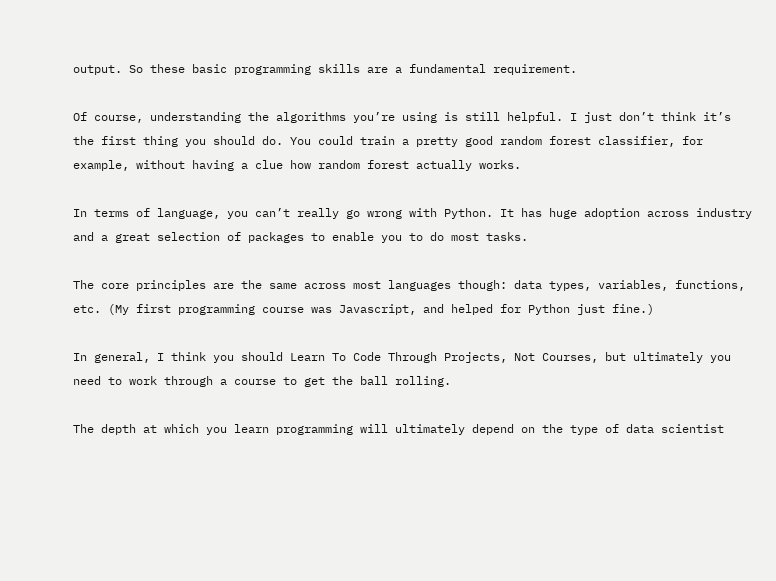output. So these basic programming skills are a fundamental requirement.

Of course, understanding the algorithms you’re using is still helpful. I just don’t think it’s the first thing you should do. You could train a pretty good random forest classifier, for example, without having a clue how random forest actually works.

In terms of language, you can’t really go wrong with Python. It has huge adoption across industry and a great selection of packages to enable you to do most tasks.

The core principles are the same across most languages though: data types, variables, functions, etc. (My first programming course was Javascript, and helped for Python just fine.)

In general, I think you should Learn To Code Through Projects, Not Courses, but ultimately you need to work through a course to get the ball rolling.

The depth at which you learn programming will ultimately depend on the type of data scientist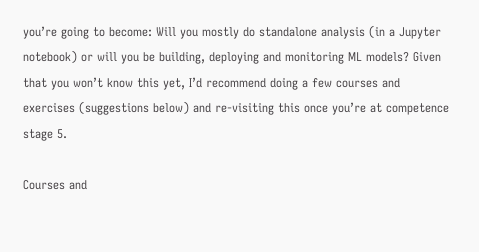you’re going to become: Will you mostly do standalone analysis (in a Jupyter notebook) or will you be building, deploying and monitoring ML models? Given that you won’t know this yet, I’d recommend doing a few courses and exercises (suggestions below) and re-visiting this once you’re at competence stage 5.

Courses and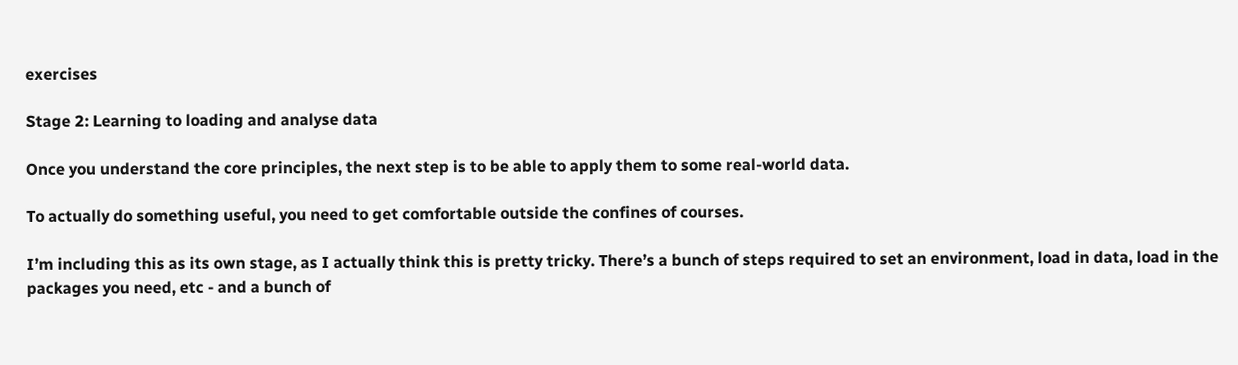exercises

Stage 2: Learning to loading and analyse data

Once you understand the core principles, the next step is to be able to apply them to some real-world data.

To actually do something useful, you need to get comfortable outside the confines of courses.

I’m including this as its own stage, as I actually think this is pretty tricky. There’s a bunch of steps required to set an environment, load in data, load in the packages you need, etc - and a bunch of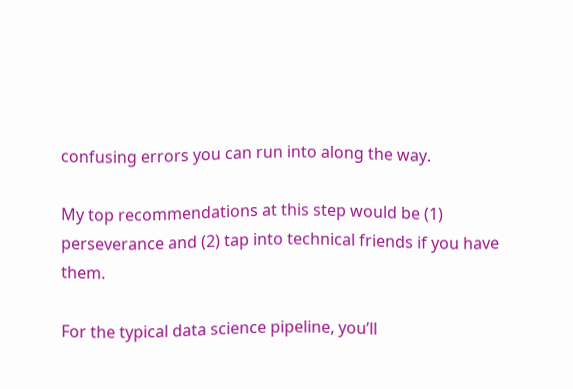confusing errors you can run into along the way.

My top recommendations at this step would be (1) perseverance and (2) tap into technical friends if you have them.

For the typical data science pipeline, you’ll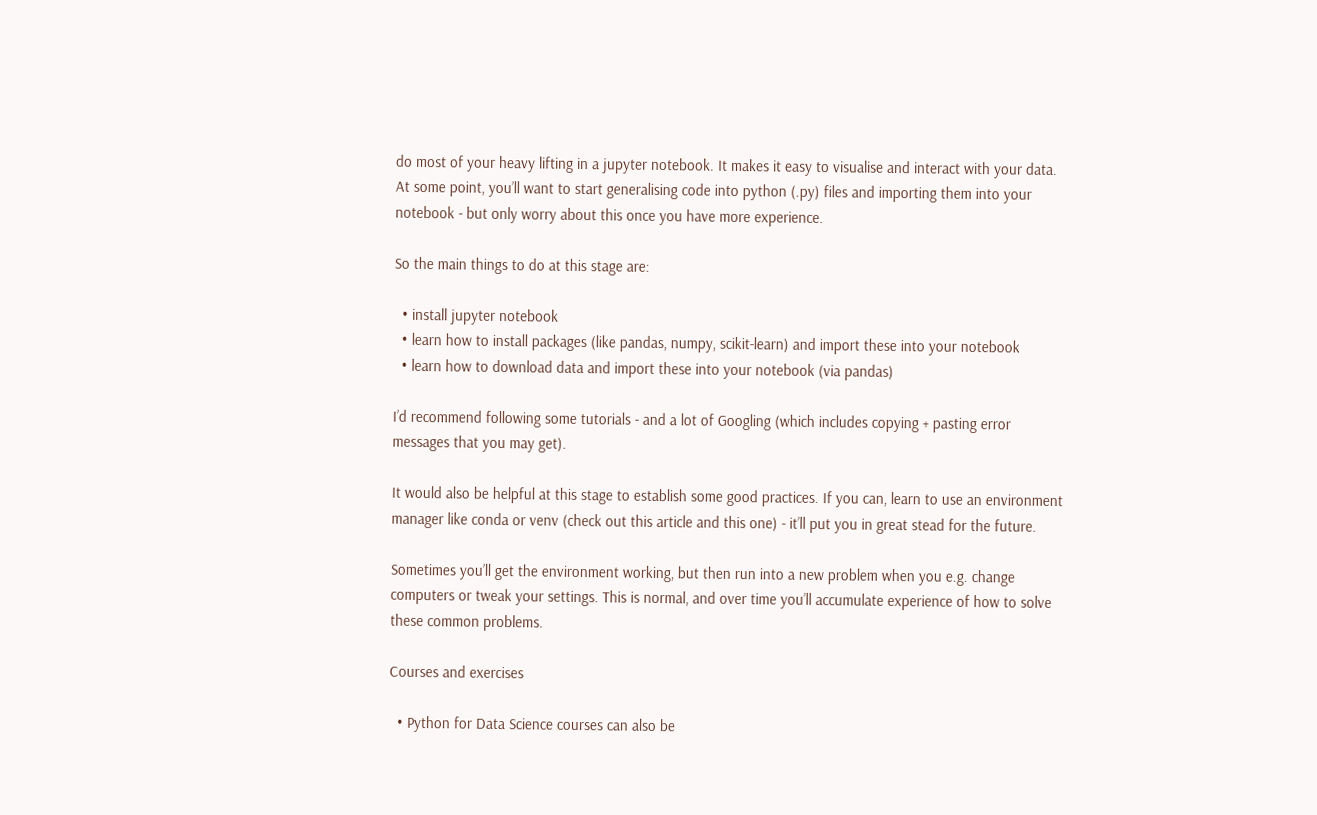do most of your heavy lifting in a jupyter notebook. It makes it easy to visualise and interact with your data. At some point, you’ll want to start generalising code into python (.py) files and importing them into your notebook - but only worry about this once you have more experience.

So the main things to do at this stage are:

  • install jupyter notebook
  • learn how to install packages (like pandas, numpy, scikit-learn) and import these into your notebook
  • learn how to download data and import these into your notebook (via pandas)

I’d recommend following some tutorials - and a lot of Googling (which includes copying + pasting error messages that you may get).

It would also be helpful at this stage to establish some good practices. If you can, learn to use an environment manager like conda or venv (check out this article and this one) - it’ll put you in great stead for the future.

Sometimes you’ll get the environment working, but then run into a new problem when you e.g. change computers or tweak your settings. This is normal, and over time you’ll accumulate experience of how to solve these common problems.

Courses and exercises

  • Python for Data Science courses can also be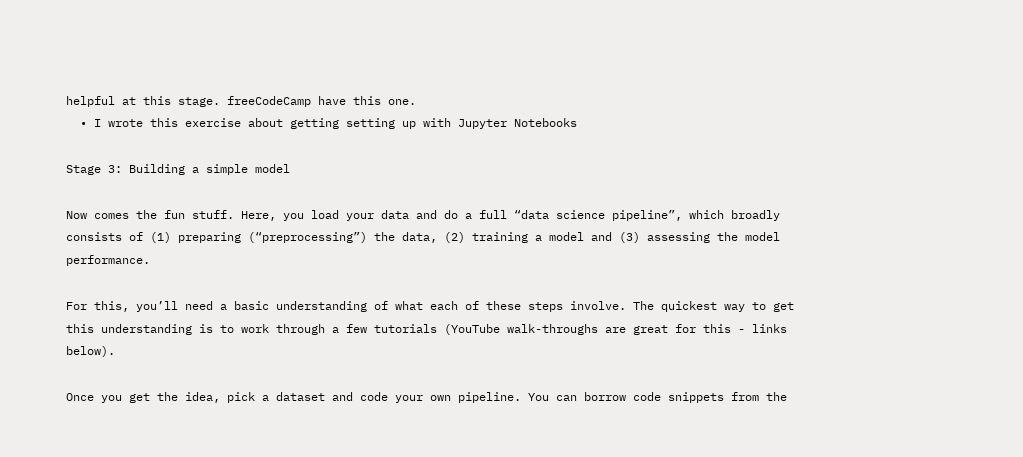helpful at this stage. freeCodeCamp have this one.
  • I wrote this exercise about getting setting up with Jupyter Notebooks

Stage 3: Building a simple model

Now comes the fun stuff. Here, you load your data and do a full “data science pipeline”, which broadly consists of (1) preparing (“preprocessing”) the data, (2) training a model and (3) assessing the model performance.

For this, you’ll need a basic understanding of what each of these steps involve. The quickest way to get this understanding is to work through a few tutorials (YouTube walk-throughs are great for this - links below).

Once you get the idea, pick a dataset and code your own pipeline. You can borrow code snippets from the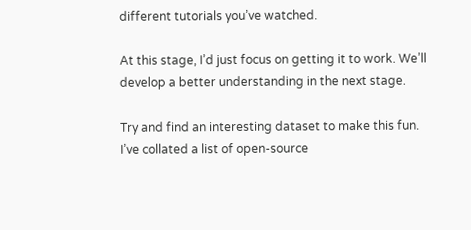different tutorials you’ve watched.

At this stage, I’d just focus on getting it to work. We’ll develop a better understanding in the next stage.

Try and find an interesting dataset to make this fun. I’ve collated a list of open-source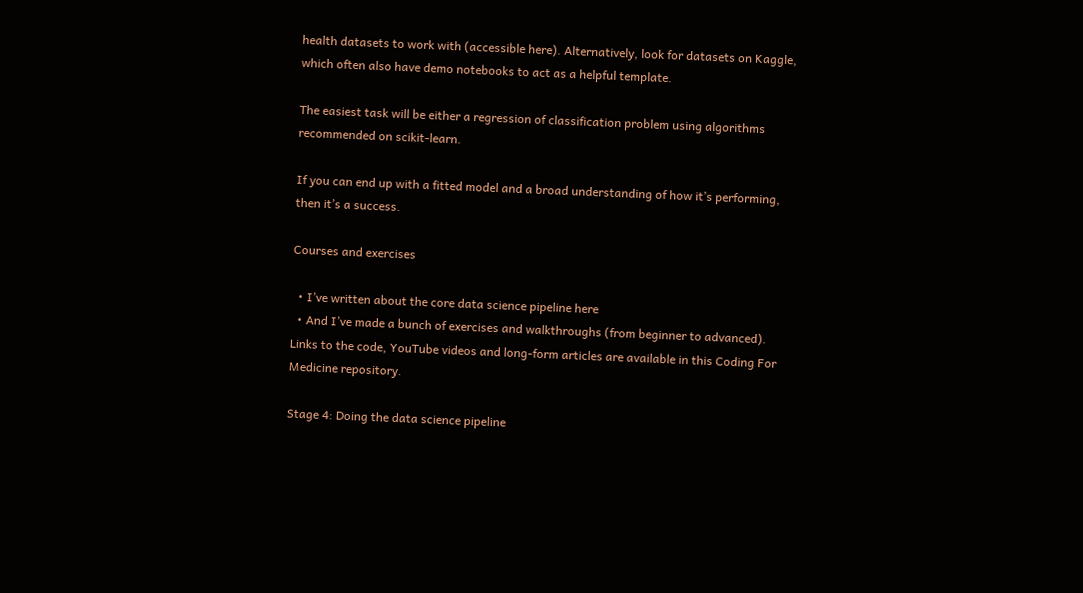health datasets to work with (accessible here). Alternatively, look for datasets on Kaggle, which often also have demo notebooks to act as a helpful template.

The easiest task will be either a regression of classification problem using algorithms recommended on scikit-learn.

If you can end up with a fitted model and a broad understanding of how it’s performing, then it’s a success.

Courses and exercises

  • I’ve written about the core data science pipeline here
  • And I’ve made a bunch of exercises and walkthroughs (from beginner to advanced). Links to the code, YouTube videos and long-form articles are available in this Coding For Medicine repository.

Stage 4: Doing the data science pipeline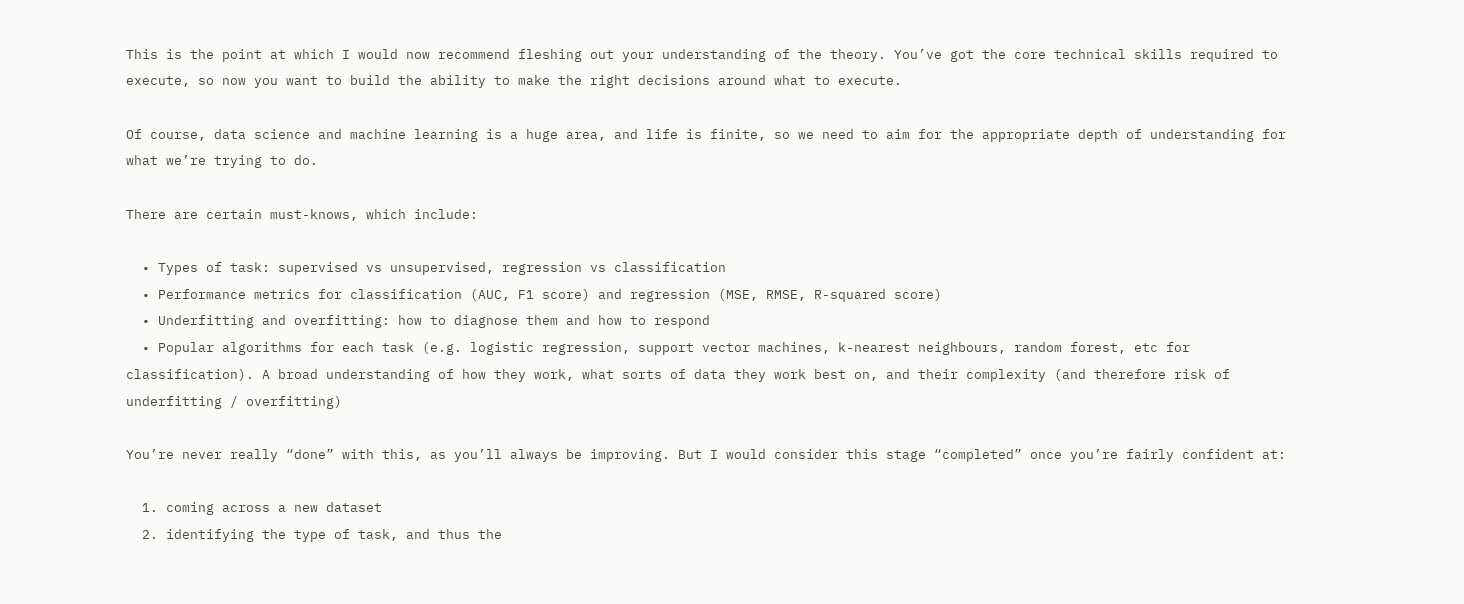This is the point at which I would now recommend fleshing out your understanding of the theory. You’ve got the core technical skills required to execute, so now you want to build the ability to make the right decisions around what to execute.

Of course, data science and machine learning is a huge area, and life is finite, so we need to aim for the appropriate depth of understanding for what we’re trying to do.

There are certain must-knows, which include:

  • Types of task: supervised vs unsupervised, regression vs classification
  • Performance metrics for classification (AUC, F1 score) and regression (MSE, RMSE, R-squared score)
  • Underfitting and overfitting: how to diagnose them and how to respond
  • Popular algorithms for each task (e.g. logistic regression, support vector machines, k-nearest neighbours, random forest, etc for classification). A broad understanding of how they work, what sorts of data they work best on, and their complexity (and therefore risk of underfitting / overfitting)

You’re never really “done” with this, as you’ll always be improving. But I would consider this stage “completed” once you’re fairly confident at:

  1. coming across a new dataset
  2. identifying the type of task, and thus the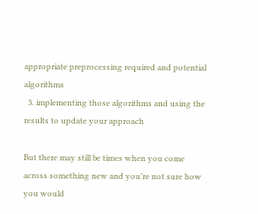appropriate preprocessing required and potential algorithms
  3. implementing those algorithms and using the results to update your approach

But there may still be times when you come across something new and you’re not sure how you would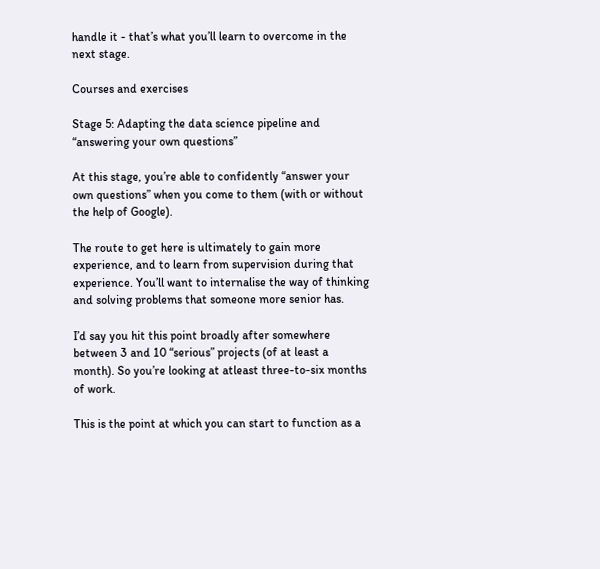handle it - that’s what you’ll learn to overcome in the next stage.

Courses and exercises

Stage 5: Adapting the data science pipeline and “answering your own questions”

At this stage, you’re able to confidently “answer your own questions” when you come to them (with or without the help of Google).

The route to get here is ultimately to gain more experience, and to learn from supervision during that experience. You’ll want to internalise the way of thinking and solving problems that someone more senior has.

I’d say you hit this point broadly after somewhere between 3 and 10 “serious” projects (of at least a month). So you’re looking at atleast three-to-six months of work.

This is the point at which you can start to function as a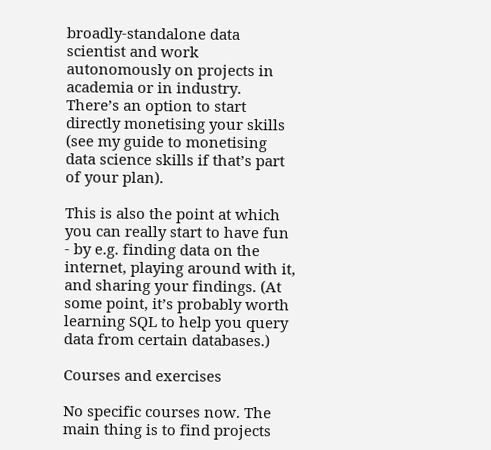broadly-standalone data scientist and work autonomously on projects in academia or in industry. There’s an option to start directly monetising your skills (see my guide to monetising data science skills if that’s part of your plan).

This is also the point at which you can really start to have fun - by e.g. finding data on the internet, playing around with it, and sharing your findings. (At some point, it’s probably worth learning SQL to help you query data from certain databases.)

Courses and exercises

No specific courses now. The main thing is to find projects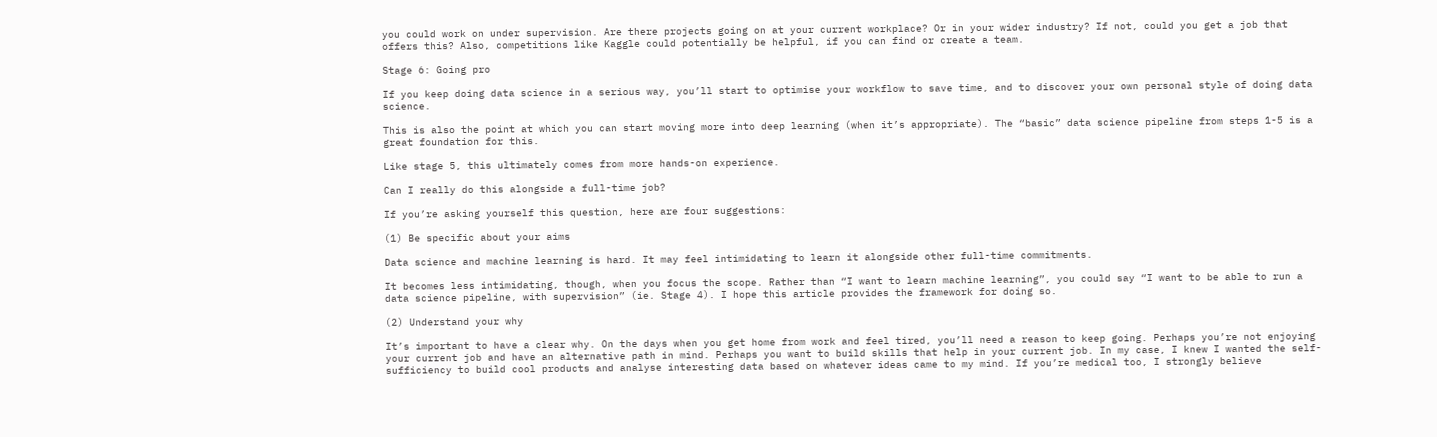you could work on under supervision. Are there projects going on at your current workplace? Or in your wider industry? If not, could you get a job that offers this? Also, competitions like Kaggle could potentially be helpful, if you can find or create a team.

Stage 6: Going pro

If you keep doing data science in a serious way, you’ll start to optimise your workflow to save time, and to discover your own personal style of doing data science.

This is also the point at which you can start moving more into deep learning (when it’s appropriate). The “basic” data science pipeline from steps 1-5 is a great foundation for this.

Like stage 5, this ultimately comes from more hands-on experience.

Can I really do this alongside a full-time job?

If you’re asking yourself this question, here are four suggestions:

(1) Be specific about your aims

Data science and machine learning is hard. It may feel intimidating to learn it alongside other full-time commitments.

It becomes less intimidating, though, when you focus the scope. Rather than “I want to learn machine learning”, you could say “I want to be able to run a data science pipeline, with supervision” (ie. Stage 4). I hope this article provides the framework for doing so.

(2) Understand your why

It’s important to have a clear why. On the days when you get home from work and feel tired, you’ll need a reason to keep going. Perhaps you’re not enjoying your current job and have an alternative path in mind. Perhaps you want to build skills that help in your current job. In my case, I knew I wanted the self-sufficiency to build cool products and analyse interesting data based on whatever ideas came to my mind. If you’re medical too, I strongly believe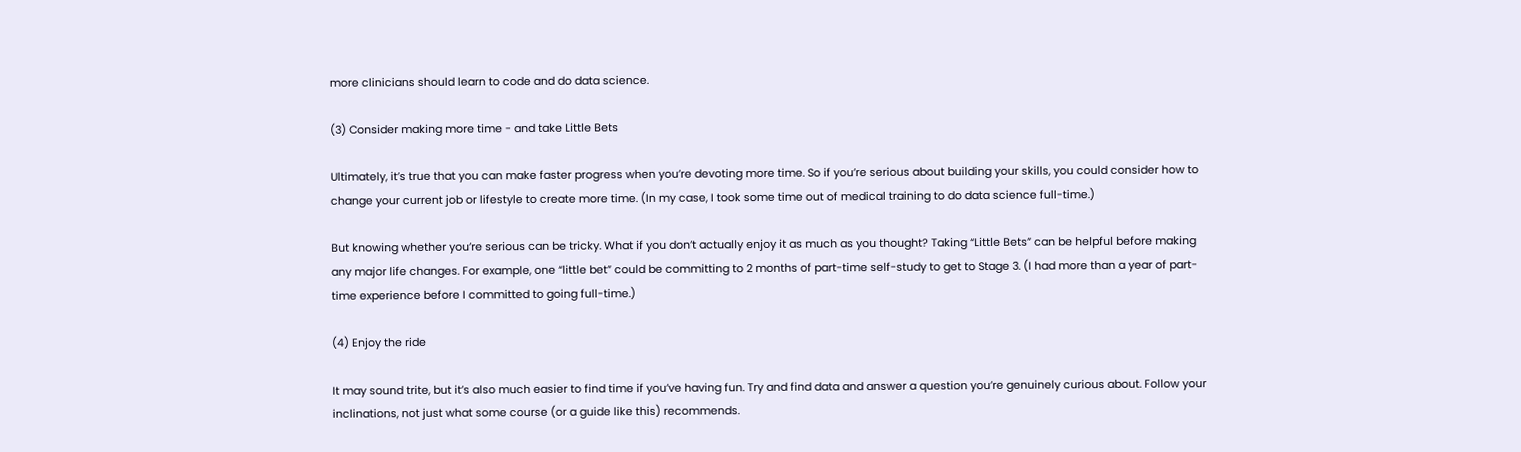more clinicians should learn to code and do data science.

(3) Consider making more time - and take Little Bets

Ultimately, it’s true that you can make faster progress when you’re devoting more time. So if you’re serious about building your skills, you could consider how to change your current job or lifestyle to create more time. (In my case, I took some time out of medical training to do data science full-time.)

But knowing whether you’re serious can be tricky. What if you don’t actually enjoy it as much as you thought? Taking “Little Bets” can be helpful before making any major life changes. For example, one “little bet” could be committing to 2 months of part-time self-study to get to Stage 3. (I had more than a year of part-time experience before I committed to going full-time.)

(4) Enjoy the ride

It may sound trite, but it’s also much easier to find time if you’ve having fun. Try and find data and answer a question you’re genuinely curious about. Follow your inclinations, not just what some course (or a guide like this) recommends.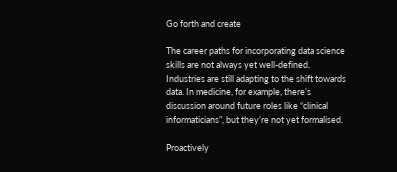Go forth and create

The career paths for incorporating data science skills are not always yet well-defined. Industries are still adapting to the shift towards data. In medicine, for example, there’s discussion around future roles like “clinical informaticians”, but they’re not yet formalised.

Proactively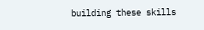building these skills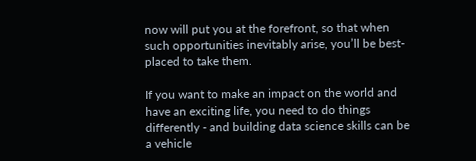now will put you at the forefront, so that when such opportunities inevitably arise, you’ll be best-placed to take them.

If you want to make an impact on the world and have an exciting life, you need to do things differently - and building data science skills can be a vehicle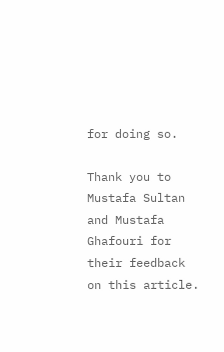for doing so.

Thank you to Mustafa Sultan and Mustafa Ghafouri for their feedback on this article.